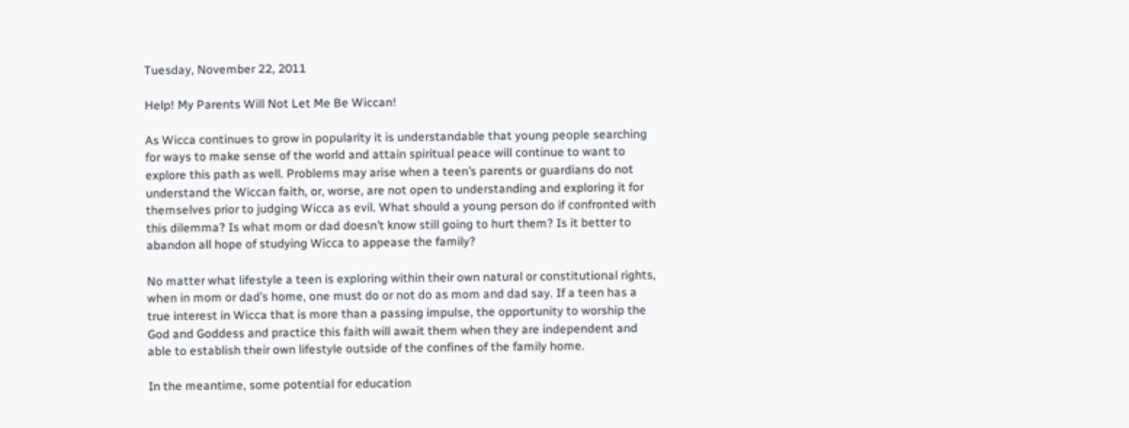Tuesday, November 22, 2011

Help! My Parents Will Not Let Me Be Wiccan!

As Wicca continues to grow in popularity it is understandable that young people searching for ways to make sense of the world and attain spiritual peace will continue to want to explore this path as well. Problems may arise when a teen’s parents or guardians do not understand the Wiccan faith, or, worse, are not open to understanding and exploring it for themselves prior to judging Wicca as evil. What should a young person do if confronted with this dilemma? Is what mom or dad doesn’t know still going to hurt them? Is it better to abandon all hope of studying Wicca to appease the family?

No matter what lifestyle a teen is exploring within their own natural or constitutional rights, when in mom or dad’s home, one must do or not do as mom and dad say. If a teen has a true interest in Wicca that is more than a passing impulse, the opportunity to worship the God and Goddess and practice this faith will await them when they are independent and able to establish their own lifestyle outside of the confines of the family home.

In the meantime, some potential for education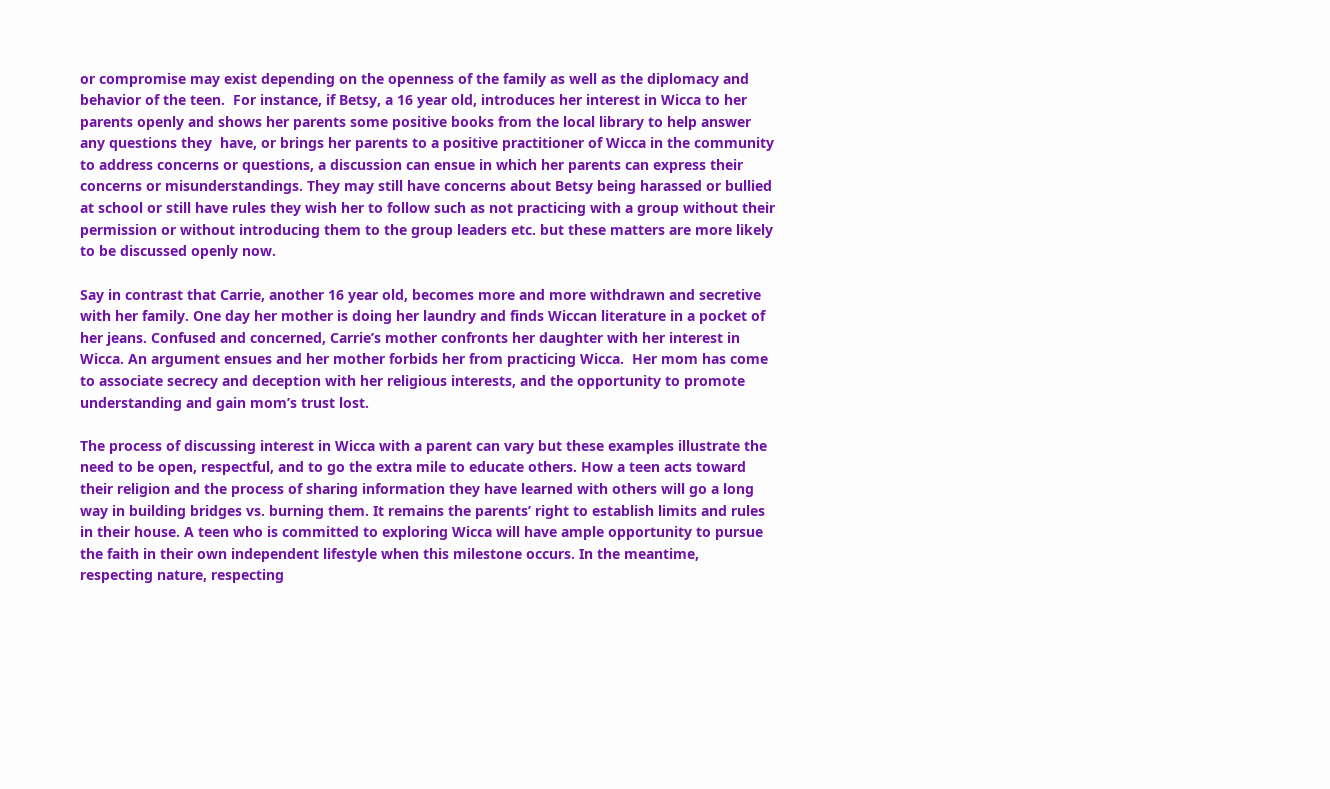or compromise may exist depending on the openness of the family as well as the diplomacy and behavior of the teen.  For instance, if Betsy, a 16 year old, introduces her interest in Wicca to her parents openly and shows her parents some positive books from the local library to help answer any questions they  have, or brings her parents to a positive practitioner of Wicca in the community to address concerns or questions, a discussion can ensue in which her parents can express their concerns or misunderstandings. They may still have concerns about Betsy being harassed or bullied at school or still have rules they wish her to follow such as not practicing with a group without their permission or without introducing them to the group leaders etc. but these matters are more likely to be discussed openly now.

Say in contrast that Carrie, another 16 year old, becomes more and more withdrawn and secretive with her family. One day her mother is doing her laundry and finds Wiccan literature in a pocket of her jeans. Confused and concerned, Carrie’s mother confronts her daughter with her interest in Wicca. An argument ensues and her mother forbids her from practicing Wicca.  Her mom has come to associate secrecy and deception with her religious interests, and the opportunity to promote understanding and gain mom’s trust lost.

The process of discussing interest in Wicca with a parent can vary but these examples illustrate the need to be open, respectful, and to go the extra mile to educate others. How a teen acts toward their religion and the process of sharing information they have learned with others will go a long way in building bridges vs. burning them. It remains the parents’ right to establish limits and rules in their house. A teen who is committed to exploring Wicca will have ample opportunity to pursue the faith in their own independent lifestyle when this milestone occurs. In the meantime, respecting nature, respecting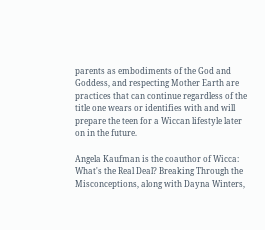parents as embodiments of the God and Goddess, and respecting Mother Earth are practices that can continue regardless of the title one wears or identifies with and will prepare the teen for a Wiccan lifestyle later on in the future.

Angela Kaufman is the coauthor of Wicca: What's the Real Deal? Breaking Through the Misconceptions, along with Dayna Winters,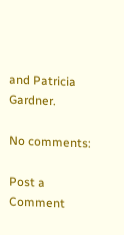and Patricia Gardner.

No comments:

Post a Comment